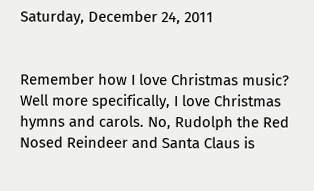Saturday, December 24, 2011


Remember how I love Christmas music? Well more specifically, I love Christmas hymns and carols. No, Rudolph the Red Nosed Reindeer and Santa Claus is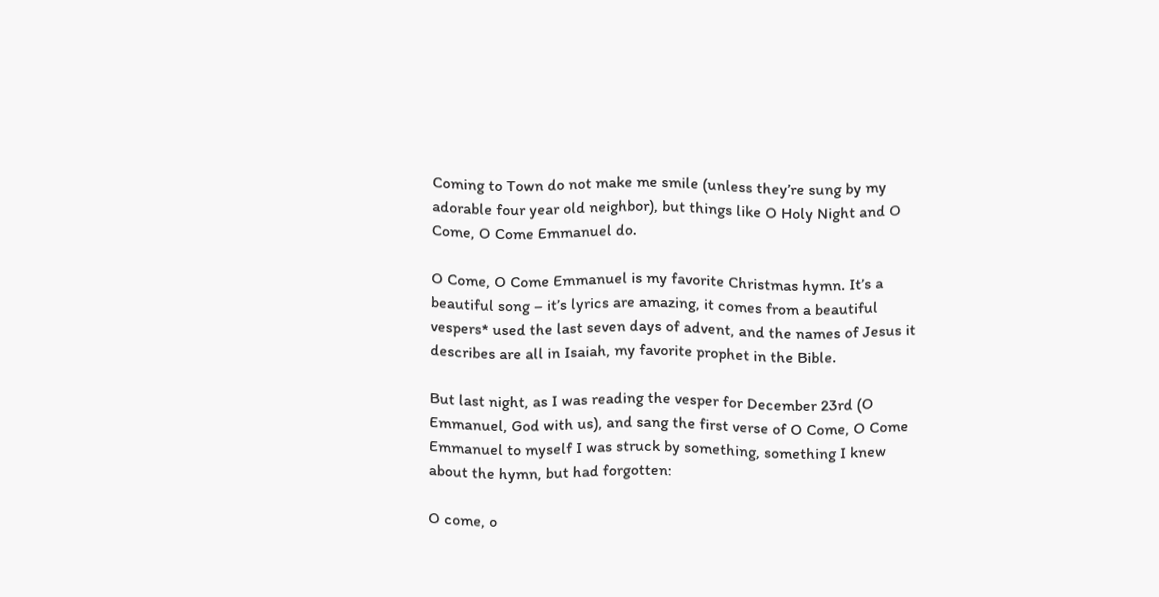Coming to Town do not make me smile (unless they’re sung by my adorable four year old neighbor), but things like O Holy Night and O Come, O Come Emmanuel do.

O Come, O Come Emmanuel is my favorite Christmas hymn. It’s a beautiful song – it’s lyrics are amazing, it comes from a beautiful vespers* used the last seven days of advent, and the names of Jesus it describes are all in Isaiah, my favorite prophet in the Bible.

But last night, as I was reading the vesper for December 23rd (O Emmanuel, God with us), and sang the first verse of O Come, O Come Emmanuel to myself I was struck by something, something I knew about the hymn, but had forgotten:

O come, o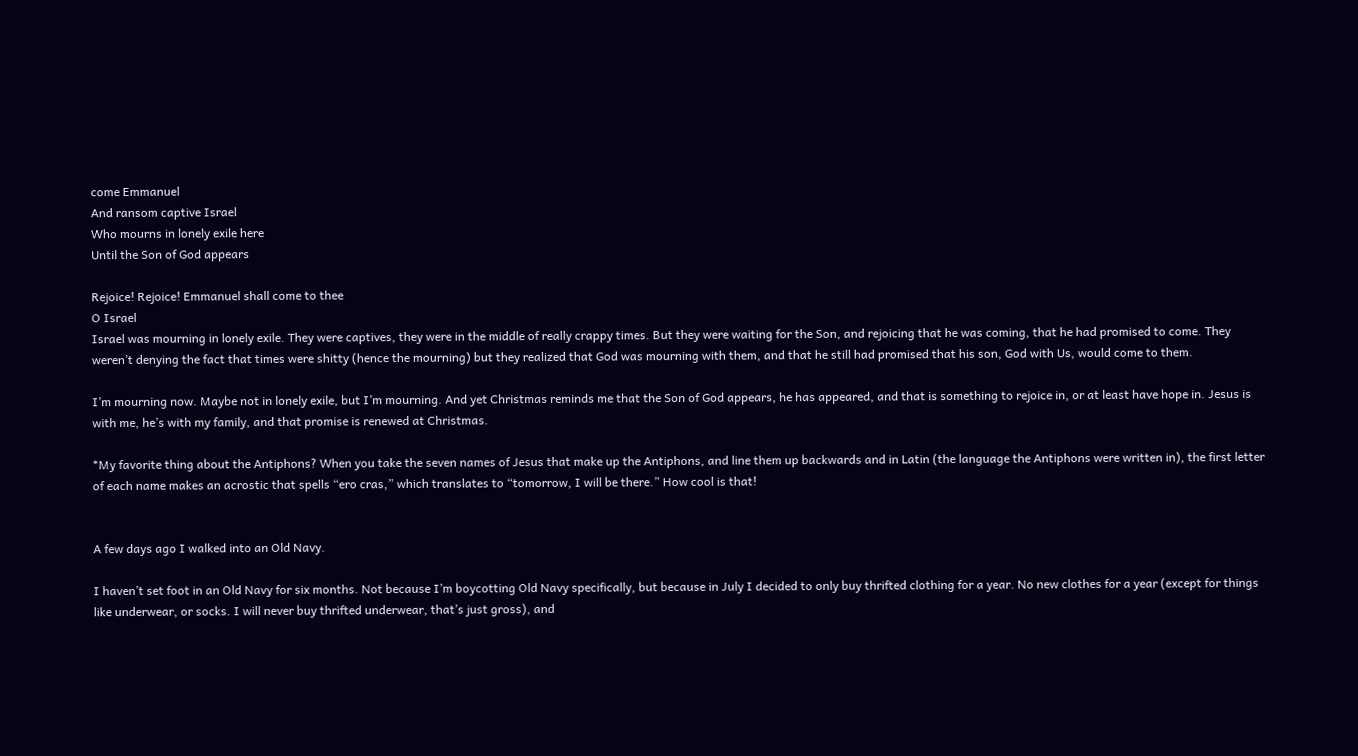come Emmanuel
And ransom captive Israel
Who mourns in lonely exile here
Until the Son of God appears

Rejoice! Rejoice! Emmanuel shall come to thee
O Israel
Israel was mourning in lonely exile. They were captives, they were in the middle of really crappy times. But they were waiting for the Son, and rejoicing that he was coming, that he had promised to come. They weren’t denying the fact that times were shitty (hence the mourning) but they realized that God was mourning with them, and that he still had promised that his son, God with Us, would come to them.

I’m mourning now. Maybe not in lonely exile, but I’m mourning. And yet Christmas reminds me that the Son of God appears, he has appeared, and that is something to rejoice in, or at least have hope in. Jesus is with me, he’s with my family, and that promise is renewed at Christmas.

*My favorite thing about the Antiphons? When you take the seven names of Jesus that make up the Antiphons, and line them up backwards and in Latin (the language the Antiphons were written in), the first letter of each name makes an acrostic that spells “ero cras,” which translates to “tomorrow, I will be there.” How cool is that!


A few days ago I walked into an Old Navy.

I haven’t set foot in an Old Navy for six months. Not because I’m boycotting Old Navy specifically, but because in July I decided to only buy thrifted clothing for a year. No new clothes for a year (except for things like underwear, or socks. I will never buy thrifted underwear, that’s just gross), and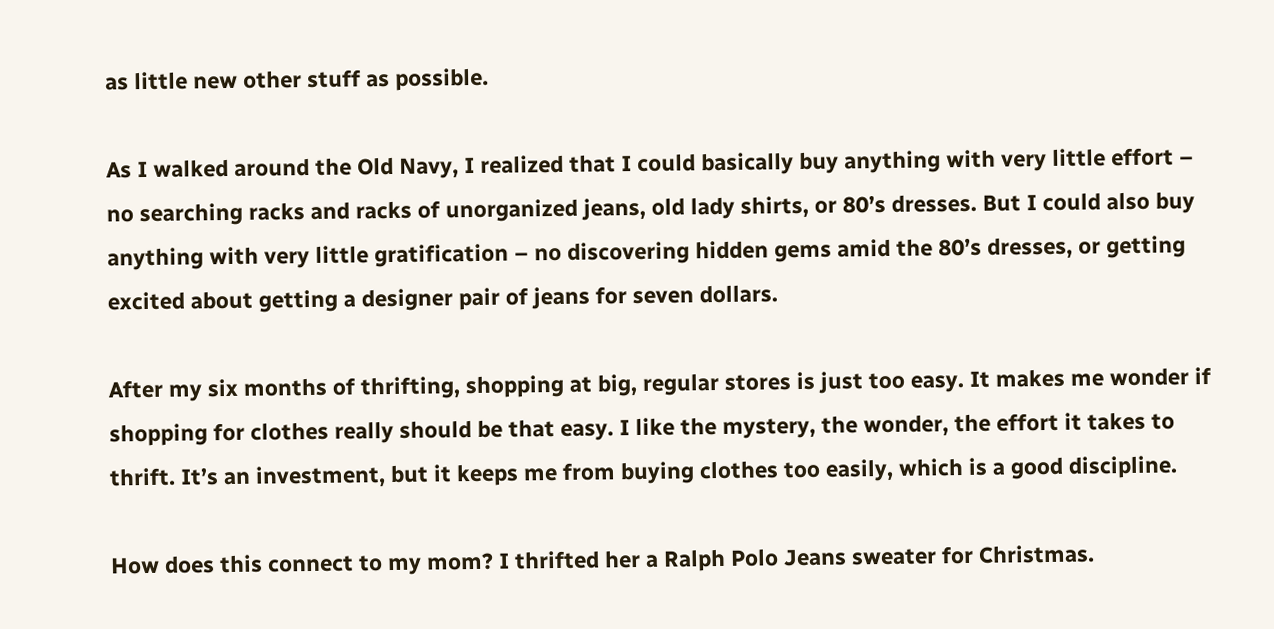as little new other stuff as possible.

As I walked around the Old Navy, I realized that I could basically buy anything with very little effort – no searching racks and racks of unorganized jeans, old lady shirts, or 80’s dresses. But I could also buy anything with very little gratification – no discovering hidden gems amid the 80’s dresses, or getting excited about getting a designer pair of jeans for seven dollars.

After my six months of thrifting, shopping at big, regular stores is just too easy. It makes me wonder if shopping for clothes really should be that easy. I like the mystery, the wonder, the effort it takes to thrift. It’s an investment, but it keeps me from buying clothes too easily, which is a good discipline.

How does this connect to my mom? I thrifted her a Ralph Polo Jeans sweater for Christmas.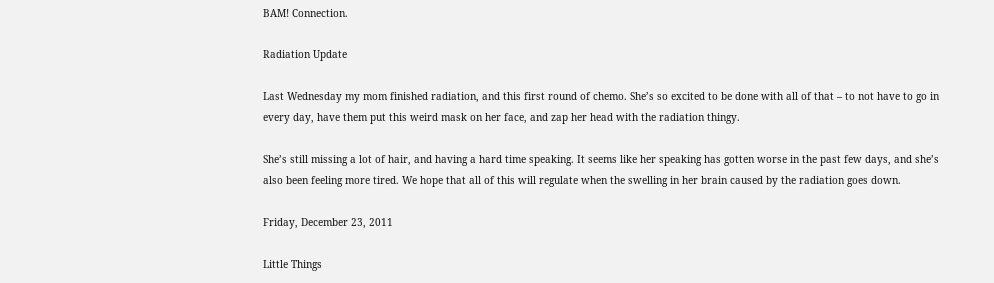BAM! Connection.

Radiation Update

Last Wednesday my mom finished radiation, and this first round of chemo. She’s so excited to be done with all of that – to not have to go in every day, have them put this weird mask on her face, and zap her head with the radiation thingy.

She’s still missing a lot of hair, and having a hard time speaking. It seems like her speaking has gotten worse in the past few days, and she’s also been feeling more tired. We hope that all of this will regulate when the swelling in her brain caused by the radiation goes down.

Friday, December 23, 2011

Little Things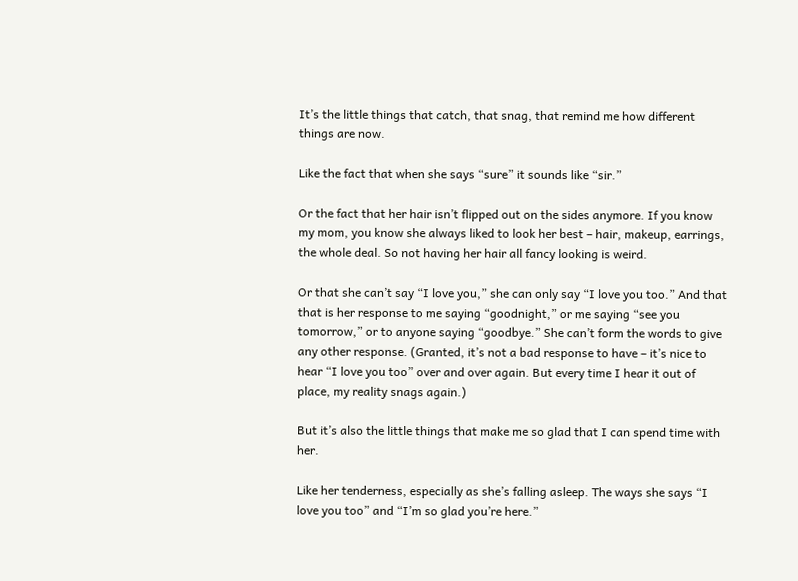It’s the little things that catch, that snag, that remind me how different things are now.

Like the fact that when she says “sure” it sounds like “sir.”

Or the fact that her hair isn’t flipped out on the sides anymore. If you know my mom, you know she always liked to look her best – hair, makeup, earrings, the whole deal. So not having her hair all fancy looking is weird.

Or that she can’t say “I love you,” she can only say “I love you too.” And that that is her response to me saying “goodnight,” or me saying “see you tomorrow,” or to anyone saying “goodbye.” She can’t form the words to give any other response. (Granted, it’s not a bad response to have – it’s nice to hear “I love you too” over and over again. But every time I hear it out of place, my reality snags again.)

But it’s also the little things that make me so glad that I can spend time with her.

Like her tenderness, especially as she’s falling asleep. The ways she says “I love you too” and “I’m so glad you’re here.”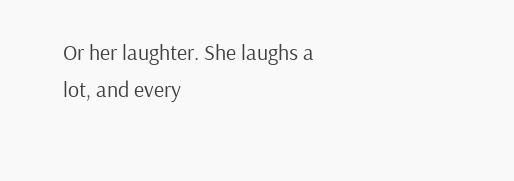Or her laughter. She laughs a lot, and every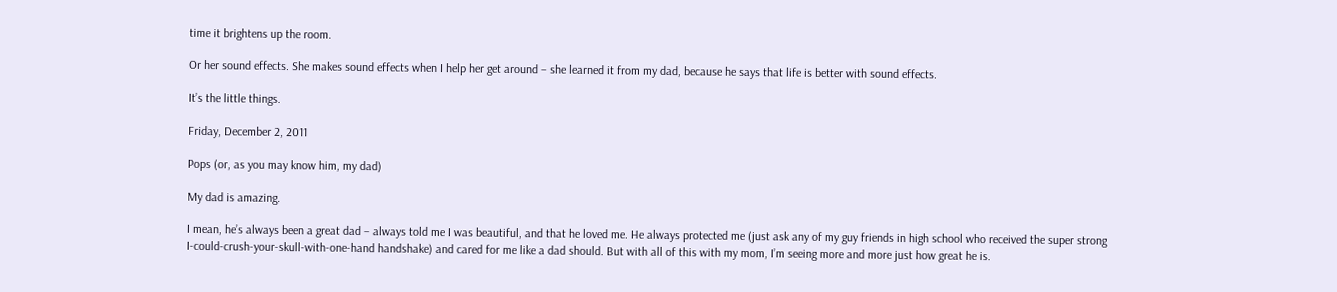time it brightens up the room.

Or her sound effects. She makes sound effects when I help her get around – she learned it from my dad, because he says that life is better with sound effects.

It’s the little things.

Friday, December 2, 2011

Pops (or, as you may know him, my dad)

My dad is amazing.

I mean, he’s always been a great dad – always told me I was beautiful, and that he loved me. He always protected me (just ask any of my guy friends in high school who received the super strong I-could-crush-your-skull-with-one-hand handshake) and cared for me like a dad should. But with all of this with my mom, I’m seeing more and more just how great he is.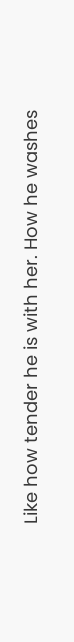Like how tender he is with her. How he washes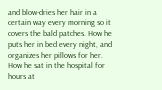and blow-dries her hair in a certain way every morning so it covers the bald patches. How he puts her in bed every night, and organizes her pillows for her. How he sat in the hospital for hours at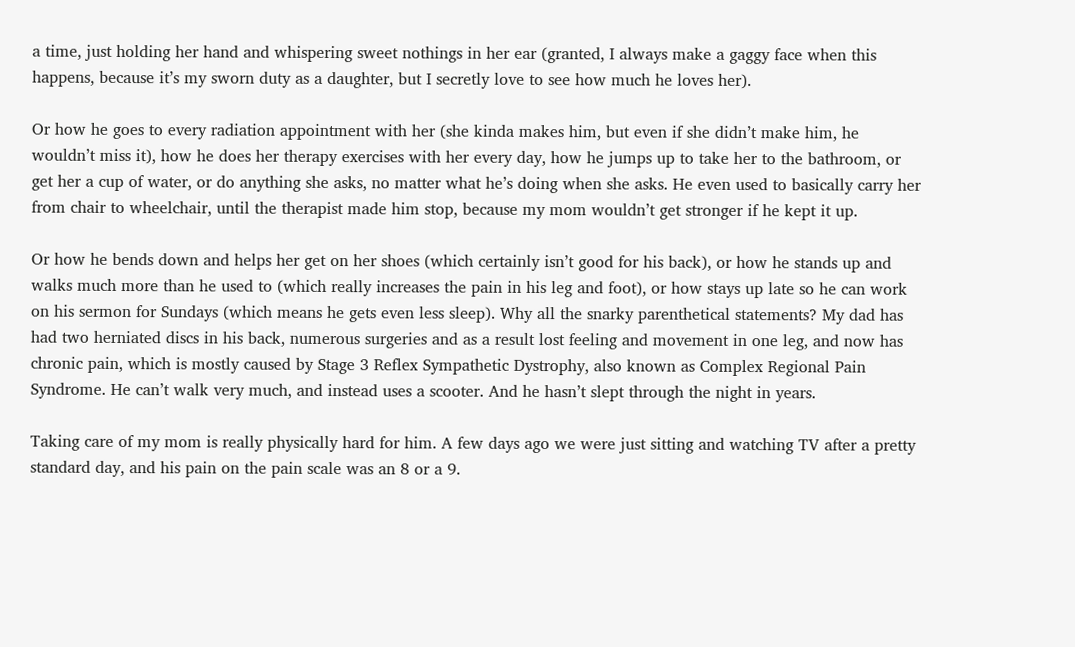a time, just holding her hand and whispering sweet nothings in her ear (granted, I always make a gaggy face when this happens, because it’s my sworn duty as a daughter, but I secretly love to see how much he loves her).

Or how he goes to every radiation appointment with her (she kinda makes him, but even if she didn’t make him, he wouldn’t miss it), how he does her therapy exercises with her every day, how he jumps up to take her to the bathroom, or get her a cup of water, or do anything she asks, no matter what he’s doing when she asks. He even used to basically carry her from chair to wheelchair, until the therapist made him stop, because my mom wouldn’t get stronger if he kept it up.

Or how he bends down and helps her get on her shoes (which certainly isn’t good for his back), or how he stands up and walks much more than he used to (which really increases the pain in his leg and foot), or how stays up late so he can work on his sermon for Sundays (which means he gets even less sleep). Why all the snarky parenthetical statements? My dad has had two herniated discs in his back, numerous surgeries and as a result lost feeling and movement in one leg, and now has chronic pain, which is mostly caused by Stage 3 Reflex Sympathetic Dystrophy, also known as Complex Regional Pain Syndrome. He can’t walk very much, and instead uses a scooter. And he hasn’t slept through the night in years.

Taking care of my mom is really physically hard for him. A few days ago we were just sitting and watching TV after a pretty standard day, and his pain on the pain scale was an 8 or a 9.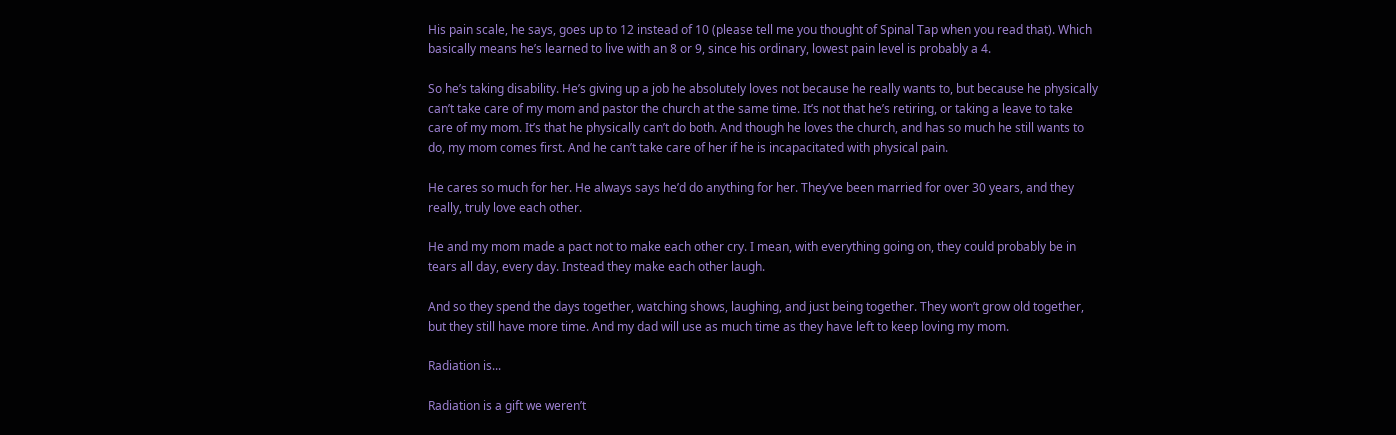His pain scale, he says, goes up to 12 instead of 10 (please tell me you thought of Spinal Tap when you read that). Which basically means he’s learned to live with an 8 or 9, since his ordinary, lowest pain level is probably a 4.

So he’s taking disability. He’s giving up a job he absolutely loves not because he really wants to, but because he physically can’t take care of my mom and pastor the church at the same time. It’s not that he’s retiring, or taking a leave to take care of my mom. It’s that he physically can’t do both. And though he loves the church, and has so much he still wants to do, my mom comes first. And he can’t take care of her if he is incapacitated with physical pain.

He cares so much for her. He always says he’d do anything for her. They’ve been married for over 30 years, and they really, truly love each other.

He and my mom made a pact not to make each other cry. I mean, with everything going on, they could probably be in tears all day, every day. Instead they make each other laugh.

And so they spend the days together, watching shows, laughing, and just being together. They won’t grow old together, but they still have more time. And my dad will use as much time as they have left to keep loving my mom.

Radiation is...

Radiation is a gift we weren’t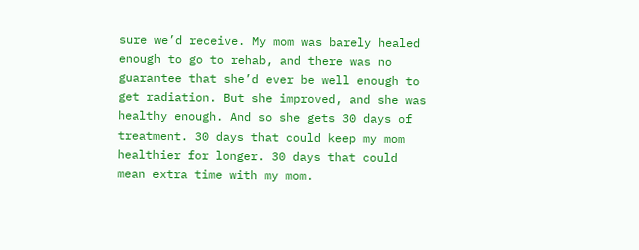sure we’d receive. My mom was barely healed enough to go to rehab, and there was no guarantee that she’d ever be well enough to get radiation. But she improved, and she was healthy enough. And so she gets 30 days of treatment. 30 days that could keep my mom healthier for longer. 30 days that could mean extra time with my mom.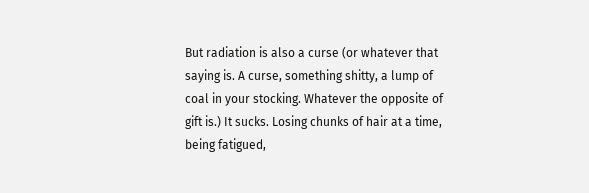But radiation is also a curse (or whatever that saying is. A curse, something shitty, a lump of coal in your stocking. Whatever the opposite of gift is.) It sucks. Losing chunks of hair at a time, being fatigued,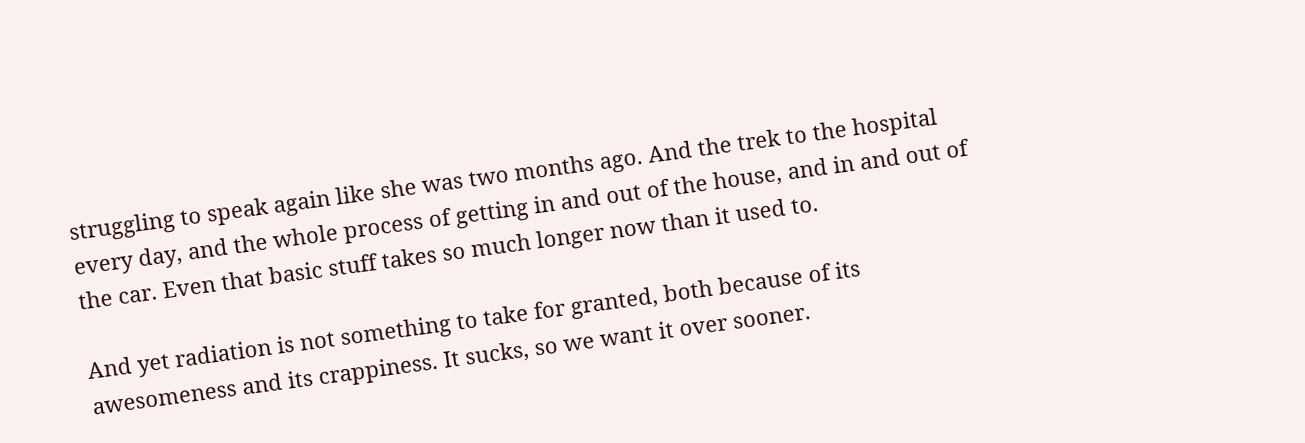struggling to speak again like she was two months ago. And the trek to the hospital every day, and the whole process of getting in and out of the house, and in and out of the car. Even that basic stuff takes so much longer now than it used to.

And yet radiation is not something to take for granted, both because of its awesomeness and its crappiness. It sucks, so we want it over sooner.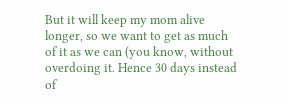But it will keep my mom alive longer, so we want to get as much of it as we can (you know, without overdoing it. Hence 30 days instead of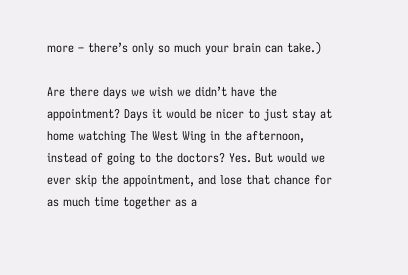more – there’s only so much your brain can take.)

Are there days we wish we didn’t have the appointment? Days it would be nicer to just stay at home watching The West Wing in the afternoon, instead of going to the doctors? Yes. But would we ever skip the appointment, and lose that chance for as much time together as a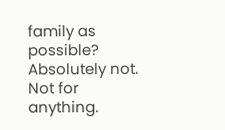family as possible? Absolutely not. Not for anything.